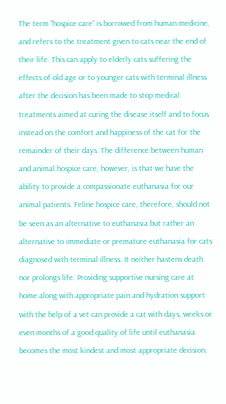The term “hospice care” is borrowed from human medicine, and refers to the treatment given to cats near the end of their life. This can apply to elderly cats suffering the effects of old age or to younger cats with terminal illness after the decision has been made to stop medical treatments aimed at curing the disease itself and to focus instead on the comfort and happiness of the cat for the remainder of their days. The difference between human and animal hospice care, however, is that we have the ability to provide a compassionate euthanasia for our animal patients. Feline hospice care, therefore, should not be seen as an alternative to euthanasia but rather an alternative to immediate or premature euthanasia for cats diagnosed with terminal illness. It neither hastens death nor prolongs life. Providing supportive nursing care at home along with appropriate pain and hydration support with the help of a vet can provide a cat with days, weeks or even months of a good quality of life until euthanasia becomes the most kindest and most appropriate decision.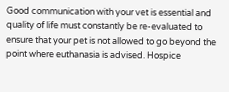Good communication with your vet is essential and quality of life must constantly be re-evaluated to ensure that your pet is not allowed to go beyond the point where euthanasia is advised. Hospice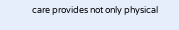care provides not only physical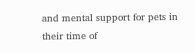and mental support for pets in their time of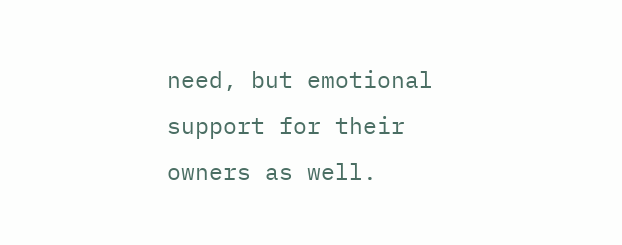need, but emotional support for their owners as well.